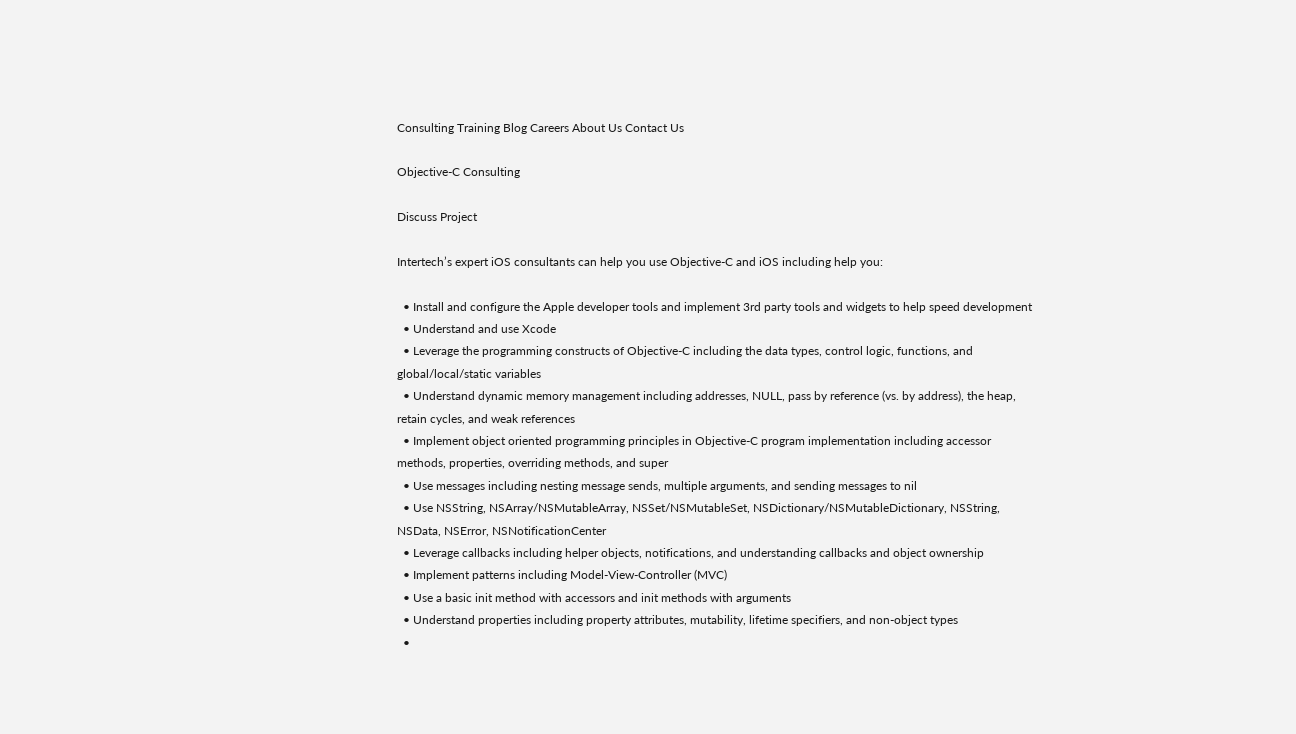Consulting Training Blog Careers About Us Contact Us

Objective-C Consulting

Discuss Project

Intertech’s expert iOS consultants can help you use Objective-C and iOS including help you:

  • Install and configure the Apple developer tools and implement 3rd party tools and widgets to help speed development
  • Understand and use Xcode
  • Leverage the programming constructs of Objective-C including the data types, control logic, functions, and global/local/static variables
  • Understand dynamic memory management including addresses, NULL, pass by reference (vs. by address), the heap, retain cycles, and weak references
  • Implement object oriented programming principles in Objective-C program implementation including accessor methods, properties, overriding methods, and super
  • Use messages including nesting message sends, multiple arguments, and sending messages to nil
  • Use NSString, NSArray/NSMutableArray, NSSet/NSMutableSet, NSDictionary/NSMutableDictionary, NSString, NSData, NSError, NSNotificationCenter
  • Leverage callbacks including helper objects, notifications, and understanding callbacks and object ownership
  • Implement patterns including Model-View-Controller (MVC)
  • Use a basic init method with accessors and init methods with arguments
  • Understand properties including property attributes, mutability, lifetime specifiers, and non-object types
  •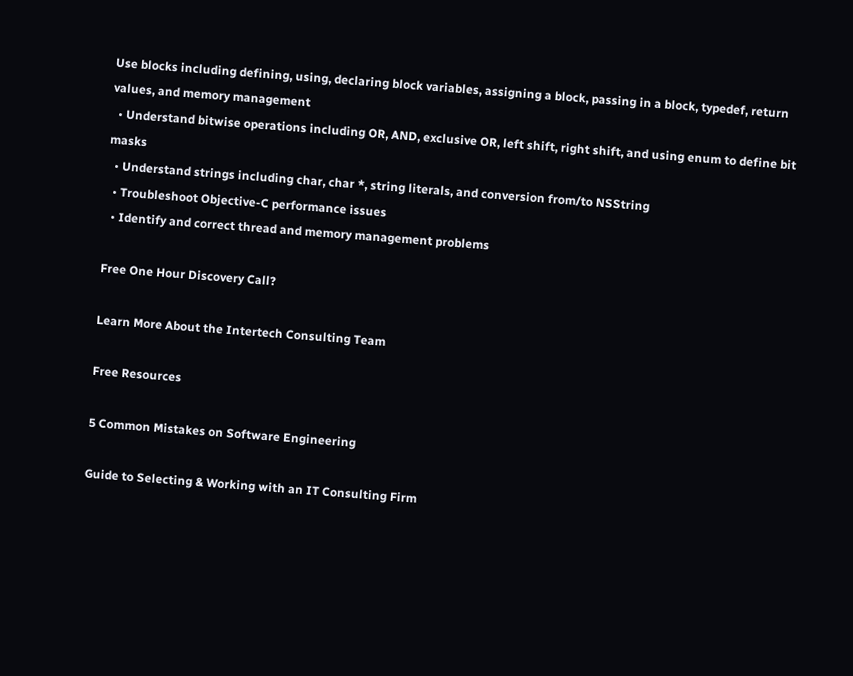Use blocks including defining, using, declaring block variables, assigning a block, passing in a block, typedef, return values, and memory management
  • Understand bitwise operations including OR, AND, exclusive OR, left shift, right shift, and using enum to define bit masks
  • Understand strings including char, char *, string literals, and conversion from/to NSString
  • Troubleshoot Objective-C performance issues
  • Identify and correct thread and memory management problems

Free One Hour Discovery Call?

Learn More About the Intertech Consulting Team

Free Resources

5 Common Mistakes on Software Engineering

Guide to Selecting & Working with an IT Consulting Firm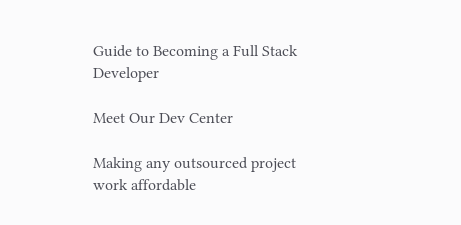Guide to Becoming a Full Stack Developer

Meet Our Dev Center

Making any outsourced project work affordable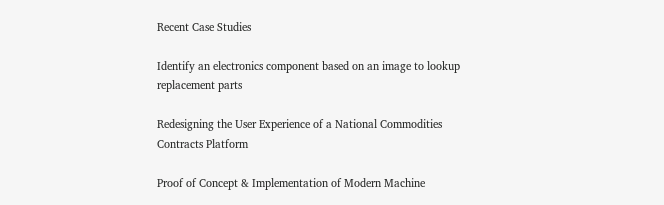Recent Case Studies

Identify an electronics component based on an image to lookup replacement parts

Redesigning the User Experience of a National Commodities Contracts Platform

Proof of Concept & Implementation of Modern Machine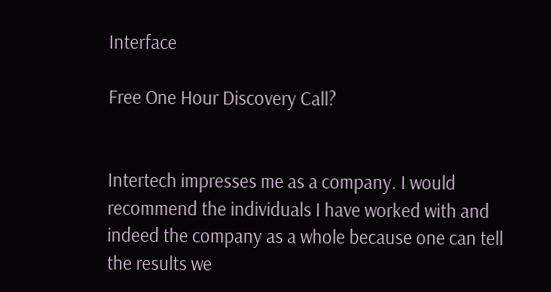Interface

Free One Hour Discovery Call?


Intertech impresses me as a company. I would recommend the individuals I have worked with and indeed the company as a whole because one can tell the results we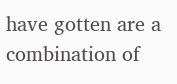have gotten are a combination of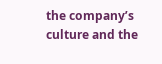the company’s culture and the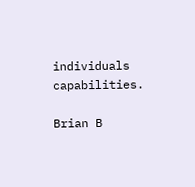individuals capabilities.

Brian B